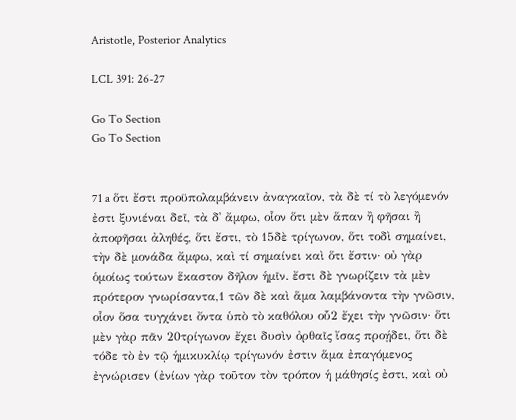Aristotle, Posterior Analytics

LCL 391: 26-27

Go To Section
Go To Section


71 a ὅτι ἔστι προϋπολαμβάνειν ἀναγκαῖον, τὰ δὲ τί τὸ λεγόμενόν ἐστι ξυνιέναι δεῖ, τὰ δ᾿ ἄμφω, οἷον ὅτι μὲν ἅπαν ἢ φῆσαι ἢ ἀποφῆσαι ἀληθές, ὅτι ἔστι, τὸ 15δὲ τρίγωνον, ὅτι τοδὶ σημαίνει, τὴν δὲ μονάδα ἄμφω, καὶ τί σημαίνει καὶ ὅτι ἔστιν· οὐ γὰρ ὁμοίως τούτων ἕκαστον δῆλον ἡμῖν. ἔστι δὲ γνωρίζειν τὰ μὲν πρότερον γνωρίσαντα,1 τῶν δὲ καὶ ἅμα λαμβάνοντα τὴν γνῶσιν, οἷον ὅσα τυγχάνει ὄντα ὑπὸ τὸ καθόλου οὗ2 ἔχει τὴν γνῶσιν· ὅτι μὲν γὰρ πᾶν 20τρίγωνον ἔχει δυσὶν ὀρθαῖς ἴσας προῄδει, ὅτι δὲ τόδε τὸ ἐν τῷ ἡμικυκλίῳ τρίγωνόν ἐστιν ἅμα ἐπαγόμενος ἐγνώρισεν (ἐνίων γὰρ τοῦτον τὸν τρόπον ἡ μάθησίς ἐστι, καὶ οὐ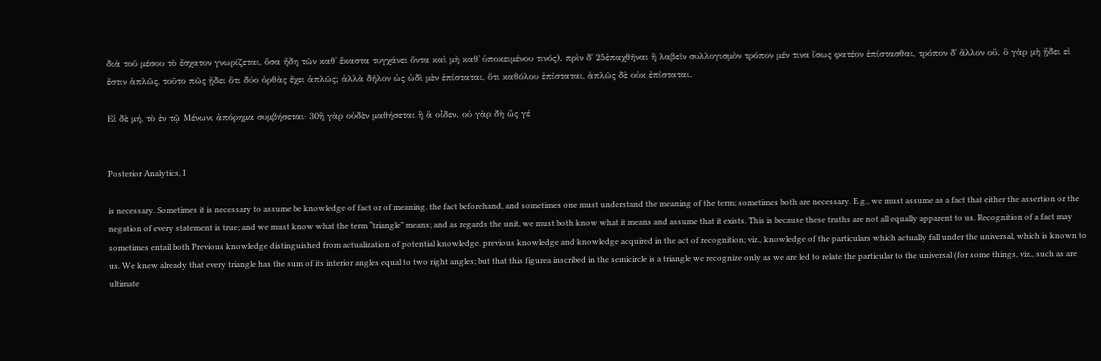διὰ τοῦ μέσου τὸ ἔσχατον γνωρίζεται, ὅσα ἤδη τῶν καθ᾿ ἕκαστα τυγχάνει ὄντα καὶ μὴ καθ᾿ ὑποκειμένου τινός). πρὶν δ᾿ 25ἐπαχθῆναι ἢ λαβεῖν συλλογισμὸν τρόπον μέν τινα ἴσως φατέον ἐπίστασθαι, τρόπον δ᾿ ἄλλον οὔ. ὃ γὰρ μὴ ᾔδει εἰ ἔστιν ἁπλῶς, τοῦτο πῶς ᾔδει ὅτι δύο ὀρθὰς ἔχει ἁπλῶς; ἀλλὰ δῆλον ὡς ὡδὶ μὲν ἐπίσταται, ὅτι καθόλου ἐπίσταται, ἁπλῶς δὲ οὐκ ἐπίσταται.

Εἰ δὲ μή, τὸ ἐν τῷ Μένωνι ἀπόρημα συμβήσεται· 30ἢ γὰρ οὐδὲν μαθήσεται ἢ ἃ οἶδεν. οὐ γὰρ δὴ ὥς γέ


Posterior Analytics, I

is necessary. Sometimes it is necessary to assume be knowledge of fact or of meaning. the fact beforehand, and sometimes one must understand the meaning of the term; sometimes both are necessary. E.g., we must assume as a fact that either the assertion or the negation of every statement is true; and we must know what the term “triangle” means; and as regards the unit, we must both know what it means and assume that it exists. This is because these truths are not all equally apparent to us. Recognition of a fact may sometimes entail both Previous knowledge distinguished from actualization of potential knowledge. previous knowledge and knowledge acquired in the act of recognition; viz., knowledge of the particulars which actually fall under the universal, which is known to us. We knew already that every triangle has the sum of its interior angles equal to two right angles; but that this figurea inscribed in the semicircle is a triangle we recognize only as we are led to relate the particular to the universal (for some things, viz., such as are ultimate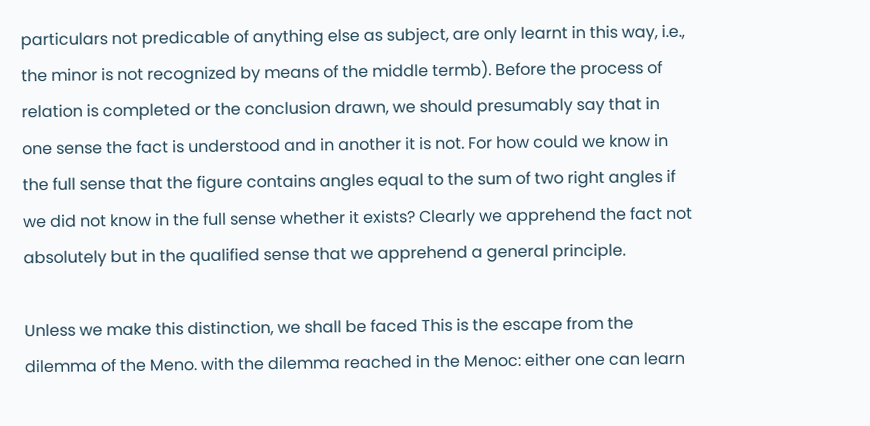particulars not predicable of anything else as subject, are only learnt in this way, i.e., the minor is not recognized by means of the middle termb). Before the process of relation is completed or the conclusion drawn, we should presumably say that in one sense the fact is understood and in another it is not. For how could we know in the full sense that the figure contains angles equal to the sum of two right angles if we did not know in the full sense whether it exists? Clearly we apprehend the fact not absolutely but in the qualified sense that we apprehend a general principle.

Unless we make this distinction, we shall be faced This is the escape from the dilemma of the Meno. with the dilemma reached in the Menoc: either one can learn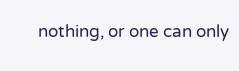nothing, or one can only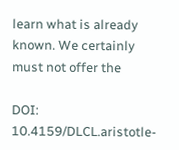learn what is already known. We certainly must not offer the

DOI: 10.4159/DLCL.aristotle-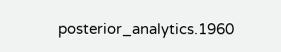posterior_analytics.1960